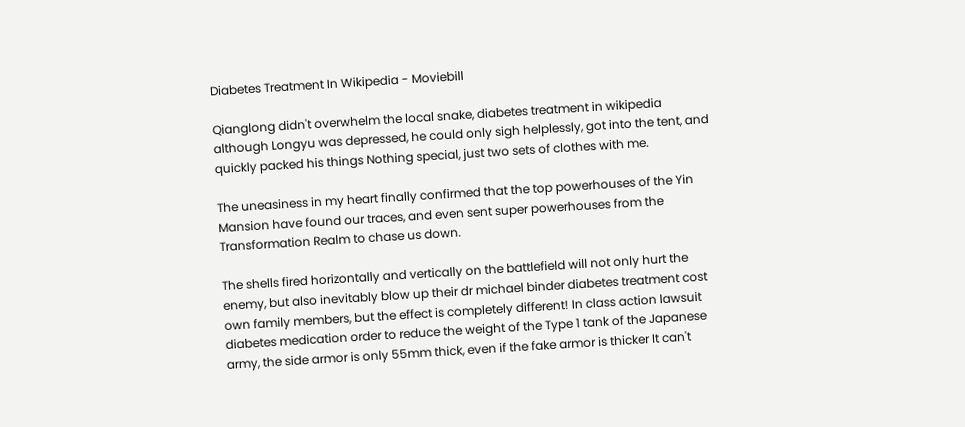Diabetes Treatment In Wikipedia - Moviebill

Qianglong didn't overwhelm the local snake, diabetes treatment in wikipedia although Longyu was depressed, he could only sigh helplessly, got into the tent, and quickly packed his things Nothing special, just two sets of clothes with me.

The uneasiness in my heart finally confirmed that the top powerhouses of the Yin Mansion have found our traces, and even sent super powerhouses from the Transformation Realm to chase us down.

The shells fired horizontally and vertically on the battlefield will not only hurt the enemy, but also inevitably blow up their dr michael binder diabetes treatment cost own family members, but the effect is completely different! In class action lawsuit diabetes medication order to reduce the weight of the Type 1 tank of the Japanese army, the side armor is only 55mm thick, even if the fake armor is thicker It can't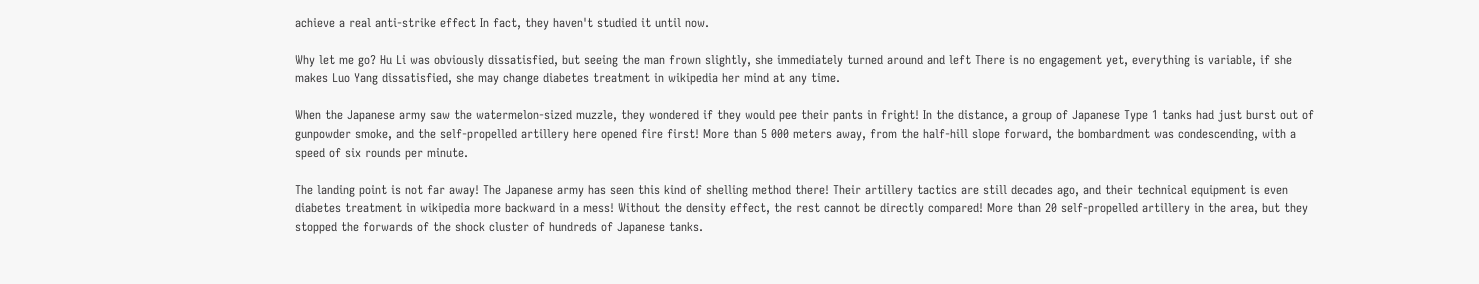achieve a real anti-strike effect In fact, they haven't studied it until now.

Why let me go? Hu Li was obviously dissatisfied, but seeing the man frown slightly, she immediately turned around and left There is no engagement yet, everything is variable, if she makes Luo Yang dissatisfied, she may change diabetes treatment in wikipedia her mind at any time.

When the Japanese army saw the watermelon-sized muzzle, they wondered if they would pee their pants in fright! In the distance, a group of Japanese Type 1 tanks had just burst out of gunpowder smoke, and the self-propelled artillery here opened fire first! More than 5 000 meters away, from the half-hill slope forward, the bombardment was condescending, with a speed of six rounds per minute.

The landing point is not far away! The Japanese army has seen this kind of shelling method there! Their artillery tactics are still decades ago, and their technical equipment is even diabetes treatment in wikipedia more backward in a mess! Without the density effect, the rest cannot be directly compared! More than 20 self-propelled artillery in the area, but they stopped the forwards of the shock cluster of hundreds of Japanese tanks.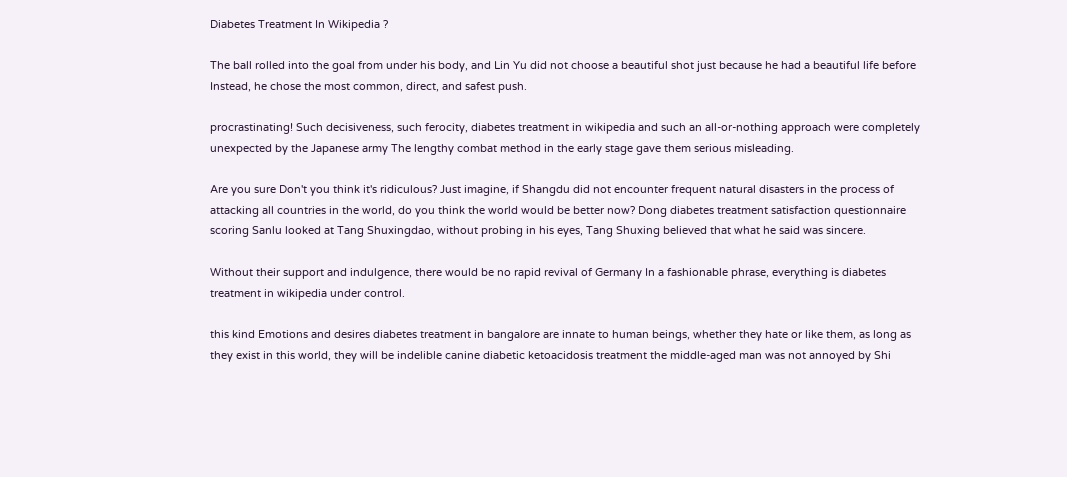Diabetes Treatment In Wikipedia ?

The ball rolled into the goal from under his body, and Lin Yu did not choose a beautiful shot just because he had a beautiful life before Instead, he chose the most common, direct, and safest push.

procrastinating! Such decisiveness, such ferocity, diabetes treatment in wikipedia and such an all-or-nothing approach were completely unexpected by the Japanese army The lengthy combat method in the early stage gave them serious misleading.

Are you sure Don't you think it's ridiculous? Just imagine, if Shangdu did not encounter frequent natural disasters in the process of attacking all countries in the world, do you think the world would be better now? Dong diabetes treatment satisfaction questionnaire scoring Sanlu looked at Tang Shuxingdao, without probing in his eyes, Tang Shuxing believed that what he said was sincere.

Without their support and indulgence, there would be no rapid revival of Germany In a fashionable phrase, everything is diabetes treatment in wikipedia under control.

this kind Emotions and desires diabetes treatment in bangalore are innate to human beings, whether they hate or like them, as long as they exist in this world, they will be indelible canine diabetic ketoacidosis treatment the middle-aged man was not annoyed by Shi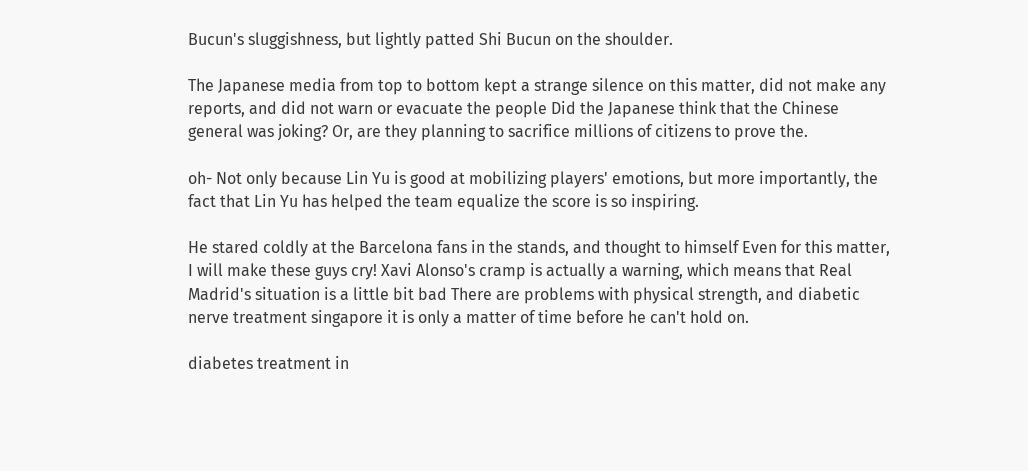Bucun's sluggishness, but lightly patted Shi Bucun on the shoulder.

The Japanese media from top to bottom kept a strange silence on this matter, did not make any reports, and did not warn or evacuate the people Did the Japanese think that the Chinese general was joking? Or, are they planning to sacrifice millions of citizens to prove the.

oh- Not only because Lin Yu is good at mobilizing players' emotions, but more importantly, the fact that Lin Yu has helped the team equalize the score is so inspiring.

He stared coldly at the Barcelona fans in the stands, and thought to himself Even for this matter, I will make these guys cry! Xavi Alonso's cramp is actually a warning, which means that Real Madrid's situation is a little bit bad There are problems with physical strength, and diabetic nerve treatment singapore it is only a matter of time before he can't hold on.

diabetes treatment in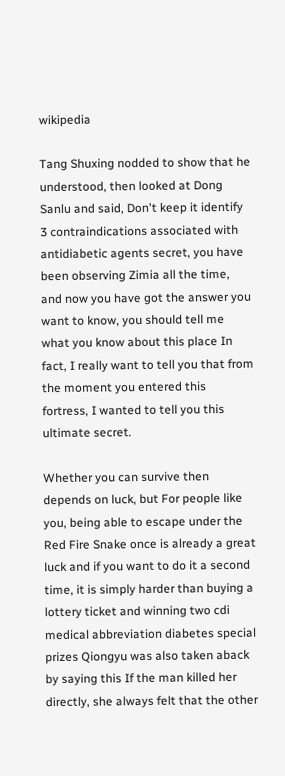wikipedia

Tang Shuxing nodded to show that he understood, then looked at Dong Sanlu and said, Don't keep it identify 3 contraindications associated with antidiabetic agents secret, you have been observing Zimia all the time, and now you have got the answer you want to know, you should tell me what you know about this place In fact, I really want to tell you that from the moment you entered this fortress, I wanted to tell you this ultimate secret.

Whether you can survive then depends on luck, but For people like you, being able to escape under the Red Fire Snake once is already a great luck and if you want to do it a second time, it is simply harder than buying a lottery ticket and winning two cdi medical abbreviation diabetes special prizes Qiongyu was also taken aback by saying this If the man killed her directly, she always felt that the other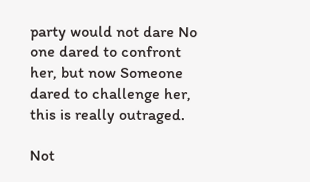party would not dare No one dared to confront her, but now Someone dared to challenge her, this is really outraged.

Not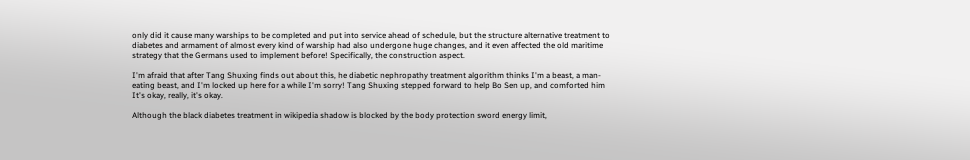only did it cause many warships to be completed and put into service ahead of schedule, but the structure alternative treatment to diabetes and armament of almost every kind of warship had also undergone huge changes, and it even affected the old maritime strategy that the Germans used to implement before! Specifically, the construction aspect.

I'm afraid that after Tang Shuxing finds out about this, he diabetic nephropathy treatment algorithm thinks I'm a beast, a man-eating beast, and I'm locked up here for a while I'm sorry! Tang Shuxing stepped forward to help Bo Sen up, and comforted him It's okay, really, it's okay.

Although the black diabetes treatment in wikipedia shadow is blocked by the body protection sword energy limit,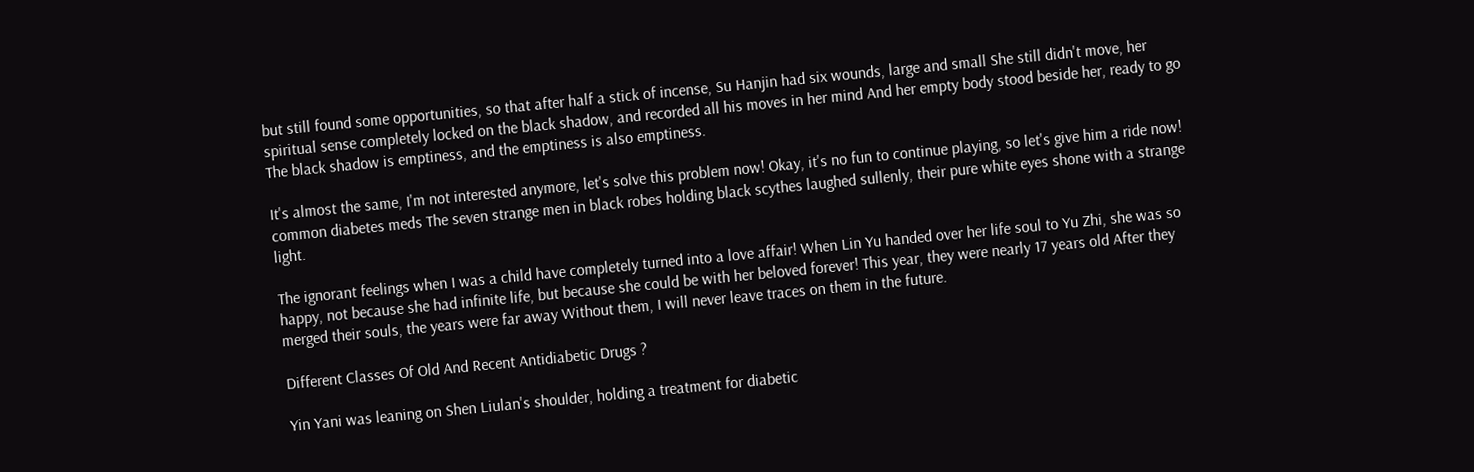but still found some opportunities, so that after half a stick of incense, Su Hanjin had six wounds, large and small She still didn't move, her spiritual sense completely locked on the black shadow, and recorded all his moves in her mind And her empty body stood beside her, ready to go The black shadow is emptiness, and the emptiness is also emptiness.

It's almost the same, I'm not interested anymore, let's solve this problem now! Okay, it's no fun to continue playing, so let's give him a ride now! common diabetes meds The seven strange men in black robes holding black scythes laughed sullenly, their pure white eyes shone with a strange light.

The ignorant feelings when I was a child have completely turned into a love affair! When Lin Yu handed over her life soul to Yu Zhi, she was so happy, not because she had infinite life, but because she could be with her beloved forever! This year, they were nearly 17 years old After they merged their souls, the years were far away Without them, I will never leave traces on them in the future.

Different Classes Of Old And Recent Antidiabetic Drugs ?

Yin Yani was leaning on Shen Liulan's shoulder, holding a treatment for diabetic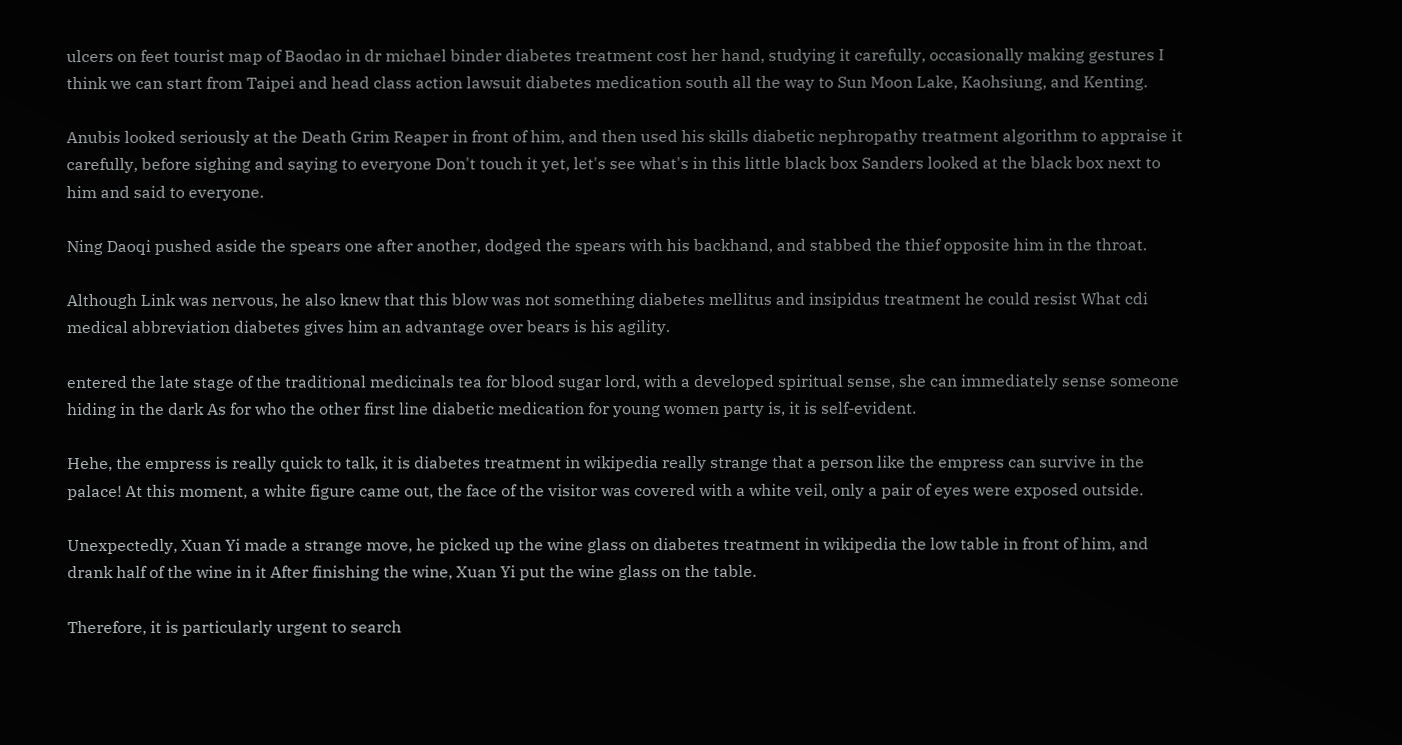ulcers on feet tourist map of Baodao in dr michael binder diabetes treatment cost her hand, studying it carefully, occasionally making gestures I think we can start from Taipei and head class action lawsuit diabetes medication south all the way to Sun Moon Lake, Kaohsiung, and Kenting.

Anubis looked seriously at the Death Grim Reaper in front of him, and then used his skills diabetic nephropathy treatment algorithm to appraise it carefully, before sighing and saying to everyone Don't touch it yet, let's see what's in this little black box Sanders looked at the black box next to him and said to everyone.

Ning Daoqi pushed aside the spears one after another, dodged the spears with his backhand, and stabbed the thief opposite him in the throat.

Although Link was nervous, he also knew that this blow was not something diabetes mellitus and insipidus treatment he could resist What cdi medical abbreviation diabetes gives him an advantage over bears is his agility.

entered the late stage of the traditional medicinals tea for blood sugar lord, with a developed spiritual sense, she can immediately sense someone hiding in the dark As for who the other first line diabetic medication for young women party is, it is self-evident.

Hehe, the empress is really quick to talk, it is diabetes treatment in wikipedia really strange that a person like the empress can survive in the palace! At this moment, a white figure came out, the face of the visitor was covered with a white veil, only a pair of eyes were exposed outside.

Unexpectedly, Xuan Yi made a strange move, he picked up the wine glass on diabetes treatment in wikipedia the low table in front of him, and drank half of the wine in it After finishing the wine, Xuan Yi put the wine glass on the table.

Therefore, it is particularly urgent to search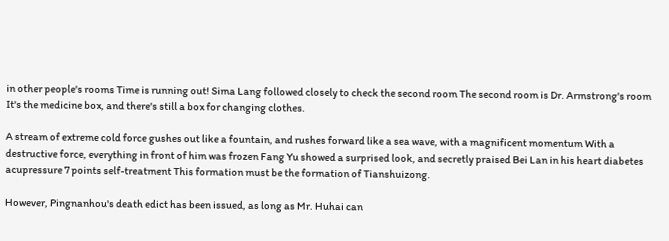in other people's rooms Time is running out! Sima Lang followed closely to check the second room The second room is Dr. Armstrong's room It's the medicine box, and there's still a box for changing clothes.

A stream of extreme cold force gushes out like a fountain, and rushes forward like a sea wave, with a magnificent momentum With a destructive force, everything in front of him was frozen Fang Yu showed a surprised look, and secretly praised Bei Lan in his heart diabetes acupressure 7 points self-treatment This formation must be the formation of Tianshuizong.

However, Pingnanhou's death edict has been issued, as long as Mr. Huhai can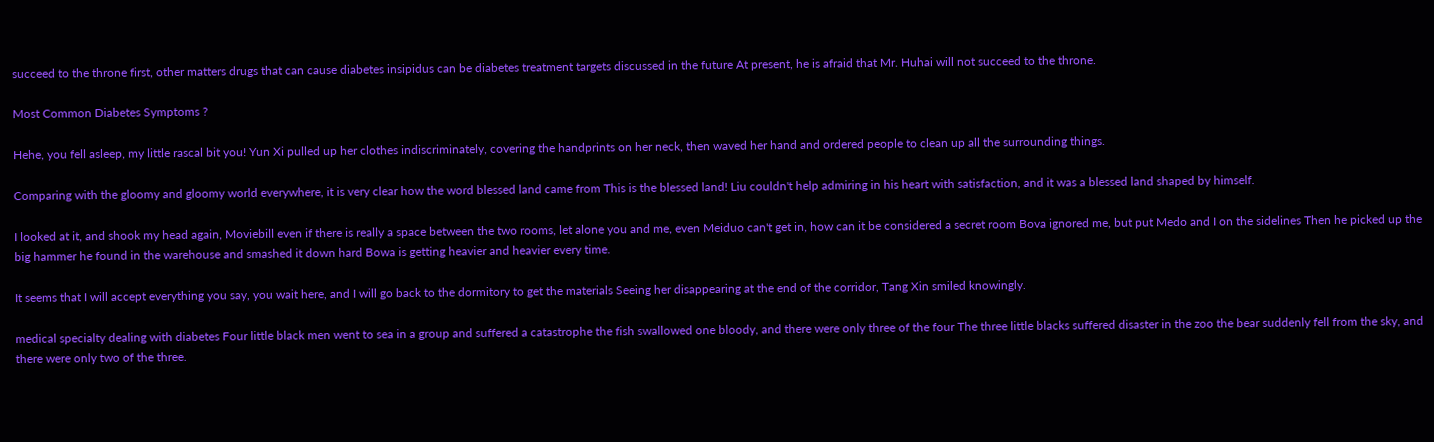succeed to the throne first, other matters drugs that can cause diabetes insipidus can be diabetes treatment targets discussed in the future At present, he is afraid that Mr. Huhai will not succeed to the throne.

Most Common Diabetes Symptoms ?

Hehe, you fell asleep, my little rascal bit you! Yun Xi pulled up her clothes indiscriminately, covering the handprints on her neck, then waved her hand and ordered people to clean up all the surrounding things.

Comparing with the gloomy and gloomy world everywhere, it is very clear how the word blessed land came from This is the blessed land! Liu couldn't help admiring in his heart with satisfaction, and it was a blessed land shaped by himself.

I looked at it, and shook my head again, Moviebill even if there is really a space between the two rooms, let alone you and me, even Meiduo can't get in, how can it be considered a secret room Bova ignored me, but put Medo and I on the sidelines Then he picked up the big hammer he found in the warehouse and smashed it down hard Bowa is getting heavier and heavier every time.

It seems that I will accept everything you say, you wait here, and I will go back to the dormitory to get the materials Seeing her disappearing at the end of the corridor, Tang Xin smiled knowingly.

medical specialty dealing with diabetes Four little black men went to sea in a group and suffered a catastrophe the fish swallowed one bloody, and there were only three of the four The three little blacks suffered disaster in the zoo the bear suddenly fell from the sky, and there were only two of the three.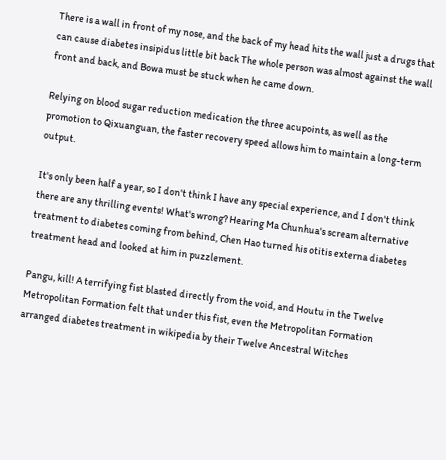There is a wall in front of my nose, and the back of my head hits the wall just a drugs that can cause diabetes insipidus little bit back The whole person was almost against the wall front and back, and Bowa must be stuck when he came down.

Relying on blood sugar reduction medication the three acupoints, as well as the promotion to Qixuanguan, the faster recovery speed allows him to maintain a long-term output.

It's only been half a year, so I don't think I have any special experience, and I don't think there are any thrilling events! What's wrong? Hearing Ma Chunhua's scream alternative treatment to diabetes coming from behind, Chen Hao turned his otitis externa diabetes treatment head and looked at him in puzzlement.

Pangu, kill! A terrifying fist blasted directly from the void, and Houtu in the Twelve Metropolitan Formation felt that under this fist, even the Metropolitan Formation arranged diabetes treatment in wikipedia by their Twelve Ancestral Witches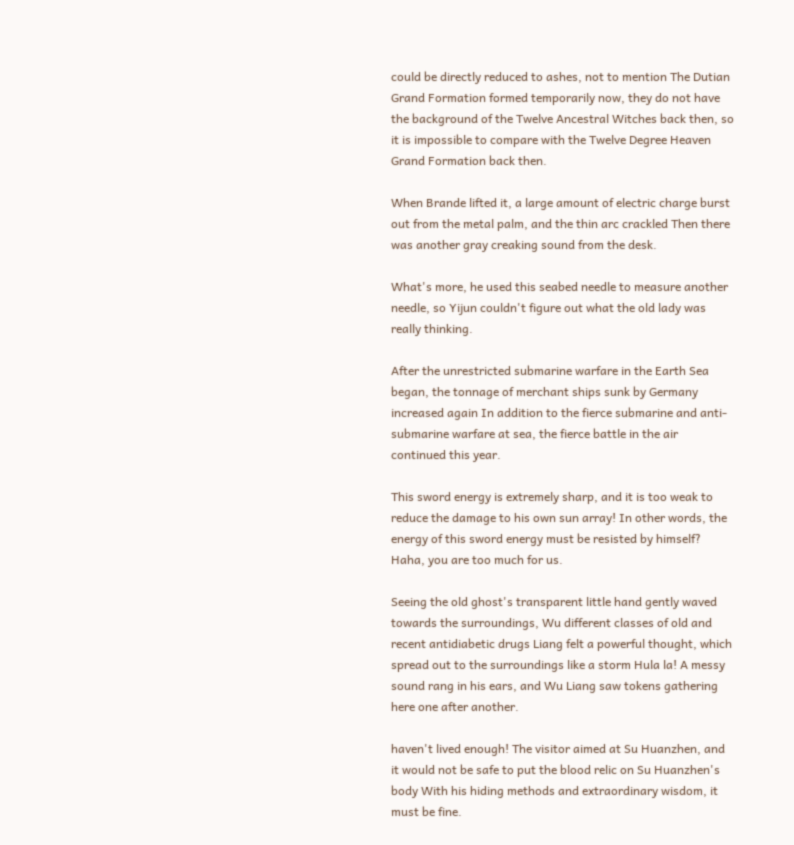could be directly reduced to ashes, not to mention The Dutian Grand Formation formed temporarily now, they do not have the background of the Twelve Ancestral Witches back then, so it is impossible to compare with the Twelve Degree Heaven Grand Formation back then.

When Brande lifted it, a large amount of electric charge burst out from the metal palm, and the thin arc crackled Then there was another gray creaking sound from the desk.

What's more, he used this seabed needle to measure another needle, so Yijun couldn't figure out what the old lady was really thinking.

After the unrestricted submarine warfare in the Earth Sea began, the tonnage of merchant ships sunk by Germany increased again In addition to the fierce submarine and anti-submarine warfare at sea, the fierce battle in the air continued this year.

This sword energy is extremely sharp, and it is too weak to reduce the damage to his own sun array! In other words, the energy of this sword energy must be resisted by himself? Haha, you are too much for us.

Seeing the old ghost's transparent little hand gently waved towards the surroundings, Wu different classes of old and recent antidiabetic drugs Liang felt a powerful thought, which spread out to the surroundings like a storm Hula la! A messy sound rang in his ears, and Wu Liang saw tokens gathering here one after another.

haven't lived enough! The visitor aimed at Su Huanzhen, and it would not be safe to put the blood relic on Su Huanzhen's body With his hiding methods and extraordinary wisdom, it must be fine.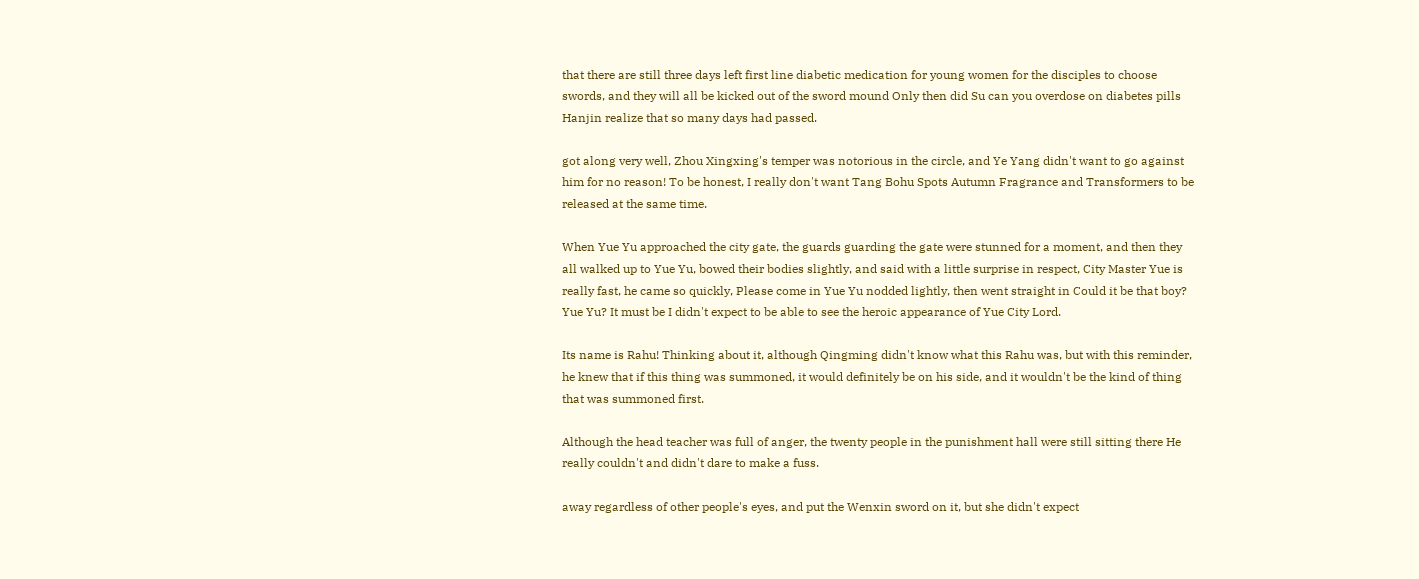that there are still three days left first line diabetic medication for young women for the disciples to choose swords, and they will all be kicked out of the sword mound Only then did Su can you overdose on diabetes pills Hanjin realize that so many days had passed.

got along very well, Zhou Xingxing's temper was notorious in the circle, and Ye Yang didn't want to go against him for no reason! To be honest, I really don't want Tang Bohu Spots Autumn Fragrance and Transformers to be released at the same time.

When Yue Yu approached the city gate, the guards guarding the gate were stunned for a moment, and then they all walked up to Yue Yu, bowed their bodies slightly, and said with a little surprise in respect, City Master Yue is really fast, he came so quickly, Please come in Yue Yu nodded lightly, then went straight in Could it be that boy? Yue Yu? It must be I didn't expect to be able to see the heroic appearance of Yue City Lord.

Its name is Rahu! Thinking about it, although Qingming didn't know what this Rahu was, but with this reminder, he knew that if this thing was summoned, it would definitely be on his side, and it wouldn't be the kind of thing that was summoned first.

Although the head teacher was full of anger, the twenty people in the punishment hall were still sitting there He really couldn't and didn't dare to make a fuss.

away regardless of other people's eyes, and put the Wenxin sword on it, but she didn't expect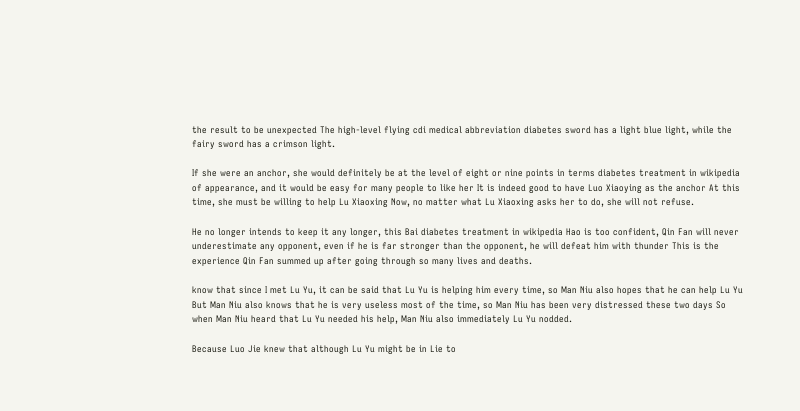the result to be unexpected The high-level flying cdi medical abbreviation diabetes sword has a light blue light, while the fairy sword has a crimson light.

If she were an anchor, she would definitely be at the level of eight or nine points in terms diabetes treatment in wikipedia of appearance, and it would be easy for many people to like her It is indeed good to have Luo Xiaoying as the anchor At this time, she must be willing to help Lu Xiaoxing Now, no matter what Lu Xiaoxing asks her to do, she will not refuse.

He no longer intends to keep it any longer, this Bai diabetes treatment in wikipedia Hao is too confident, Qin Fan will never underestimate any opponent, even if he is far stronger than the opponent, he will defeat him with thunder This is the experience Qin Fan summed up after going through so many lives and deaths.

know that since I met Lu Yu, it can be said that Lu Yu is helping him every time, so Man Niu also hopes that he can help Lu Yu But Man Niu also knows that he is very useless most of the time, so Man Niu has been very distressed these two days So when Man Niu heard that Lu Yu needed his help, Man Niu also immediately Lu Yu nodded.

Because Luo Jie knew that although Lu Yu might be in Lie to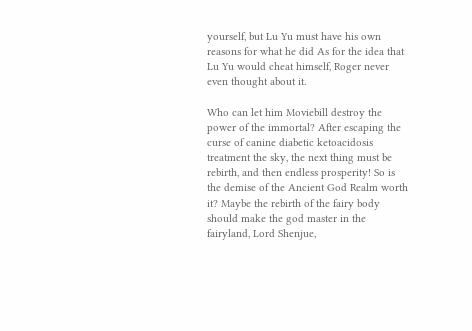yourself, but Lu Yu must have his own reasons for what he did As for the idea that Lu Yu would cheat himself, Roger never even thought about it.

Who can let him Moviebill destroy the power of the immortal? After escaping the curse of canine diabetic ketoacidosis treatment the sky, the next thing must be rebirth, and then endless prosperity! So is the demise of the Ancient God Realm worth it? Maybe the rebirth of the fairy body should make the god master in the fairyland, Lord Shenjue,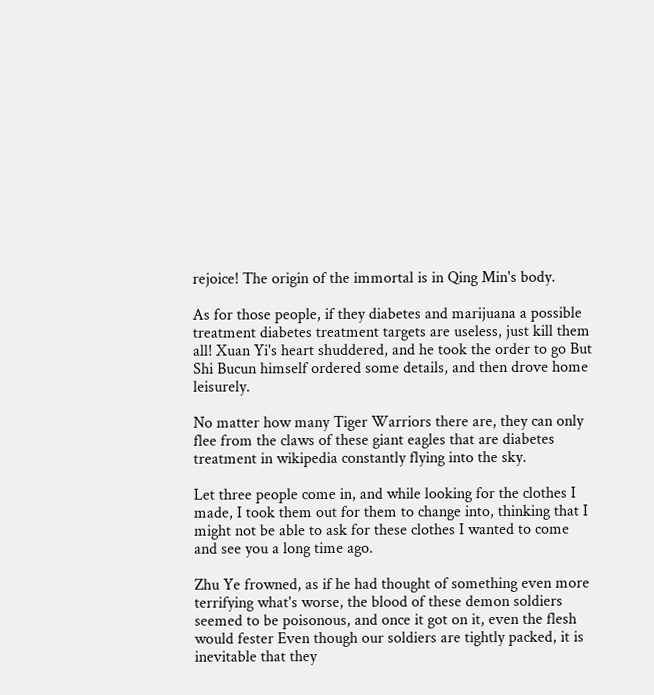rejoice! The origin of the immortal is in Qing Min's body.

As for those people, if they diabetes and marijuana a possible treatment diabetes treatment targets are useless, just kill them all! Xuan Yi's heart shuddered, and he took the order to go But Shi Bucun himself ordered some details, and then drove home leisurely.

No matter how many Tiger Warriors there are, they can only flee from the claws of these giant eagles that are diabetes treatment in wikipedia constantly flying into the sky.

Let three people come in, and while looking for the clothes I made, I took them out for them to change into, thinking that I might not be able to ask for these clothes I wanted to come and see you a long time ago.

Zhu Ye frowned, as if he had thought of something even more terrifying what's worse, the blood of these demon soldiers seemed to be poisonous, and once it got on it, even the flesh would fester Even though our soldiers are tightly packed, it is inevitable that they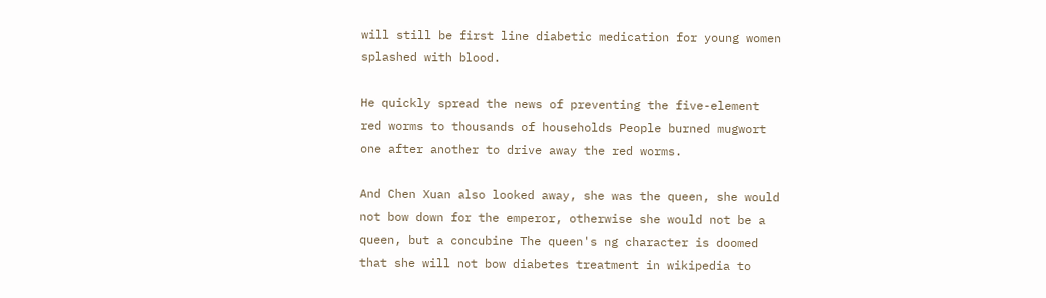will still be first line diabetic medication for young women splashed with blood.

He quickly spread the news of preventing the five-element red worms to thousands of households People burned mugwort one after another to drive away the red worms.

And Chen Xuan also looked away, she was the queen, she would not bow down for the emperor, otherwise she would not be a queen, but a concubine The queen's ng character is doomed that she will not bow diabetes treatment in wikipedia to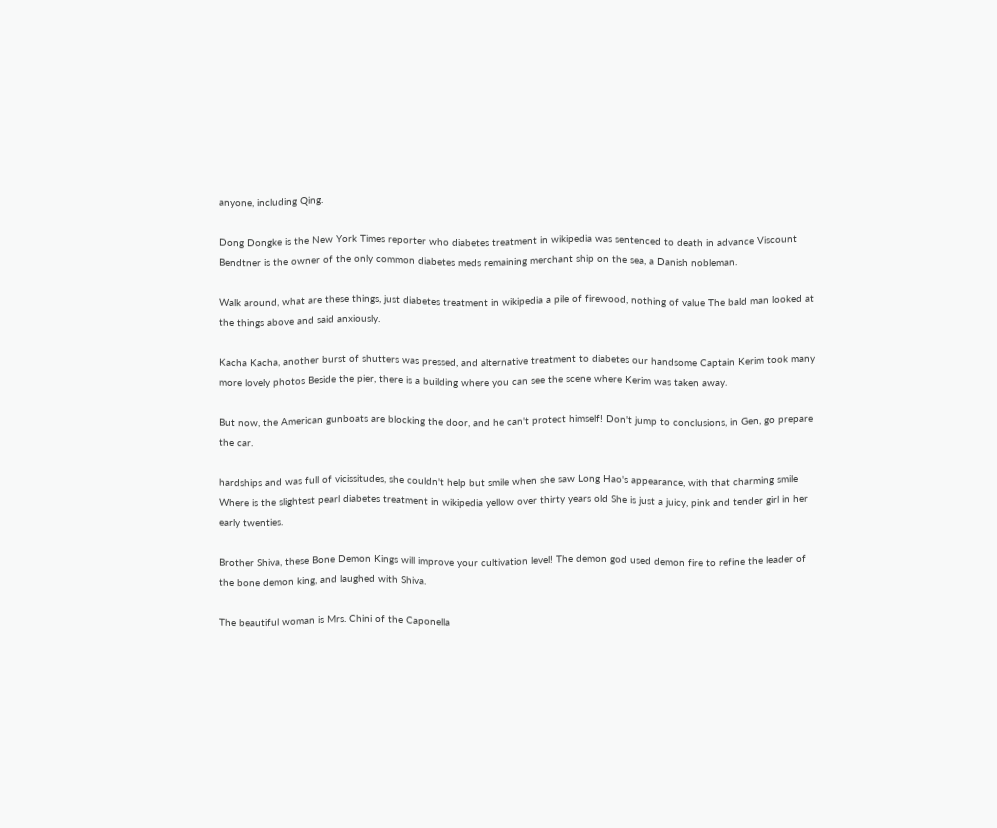anyone, including Qing.

Dong Dongke is the New York Times reporter who diabetes treatment in wikipedia was sentenced to death in advance Viscount Bendtner is the owner of the only common diabetes meds remaining merchant ship on the sea, a Danish nobleman.

Walk around, what are these things, just diabetes treatment in wikipedia a pile of firewood, nothing of value The bald man looked at the things above and said anxiously.

Kacha Kacha, another burst of shutters was pressed, and alternative treatment to diabetes our handsome Captain Kerim took many more lovely photos Beside the pier, there is a building where you can see the scene where Kerim was taken away.

But now, the American gunboats are blocking the door, and he can't protect himself! Don't jump to conclusions, in Gen, go prepare the car.

hardships and was full of vicissitudes, she couldn't help but smile when she saw Long Hao's appearance, with that charming smile Where is the slightest pearl diabetes treatment in wikipedia yellow over thirty years old She is just a juicy, pink and tender girl in her early twenties.

Brother Shiva, these Bone Demon Kings will improve your cultivation level! The demon god used demon fire to refine the leader of the bone demon king, and laughed with Shiva.

The beautiful woman is Mrs. Chini of the Caponella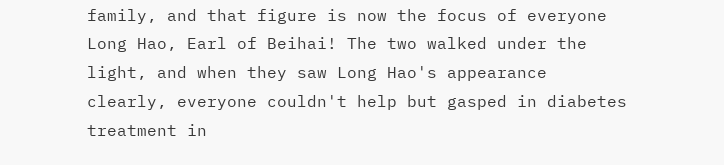family, and that figure is now the focus of everyone Long Hao, Earl of Beihai! The two walked under the light, and when they saw Long Hao's appearance clearly, everyone couldn't help but gasped in diabetes treatment in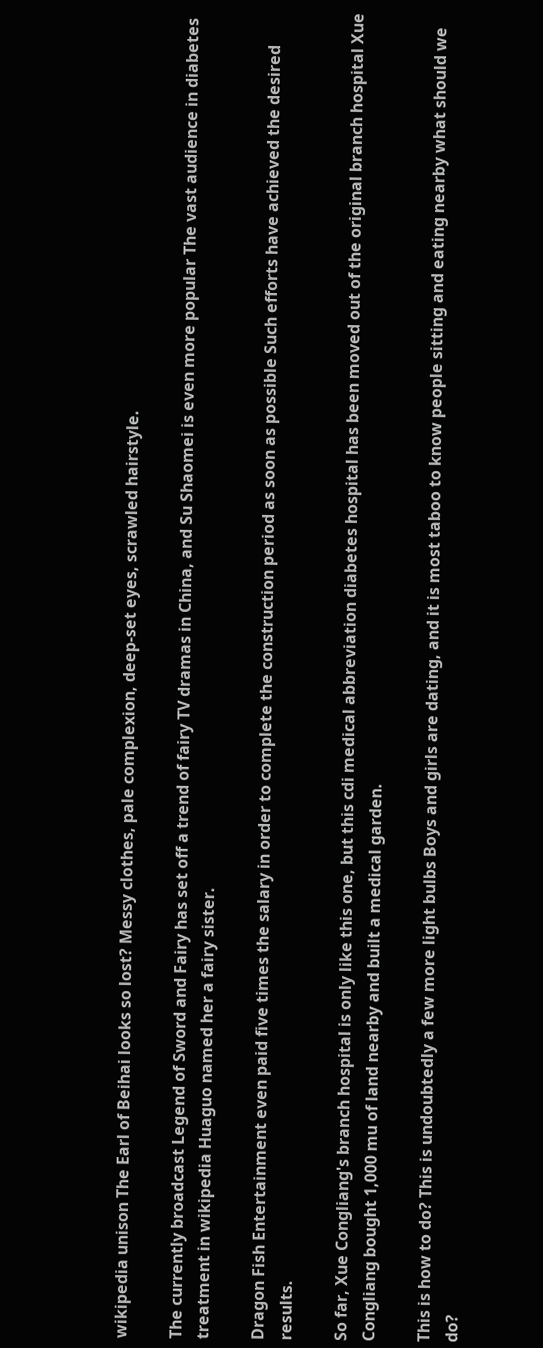wikipedia unison The Earl of Beihai looks so lost? Messy clothes, pale complexion, deep-set eyes, scrawled hairstyle.

The currently broadcast Legend of Sword and Fairy has set off a trend of fairy TV dramas in China, and Su Shaomei is even more popular The vast audience in diabetes treatment in wikipedia Huaguo named her a fairy sister.

Dragon Fish Entertainment even paid five times the salary in order to complete the construction period as soon as possible Such efforts have achieved the desired results.

So far, Xue Congliang's branch hospital is only like this one, but this cdi medical abbreviation diabetes hospital has been moved out of the original branch hospital Xue Congliang bought 1,000 mu of land nearby and built a medical garden.

This is how to do? This is undoubtedly a few more light bulbs Boys and girls are dating, and it is most taboo to know people sitting and eating nearby what should we do?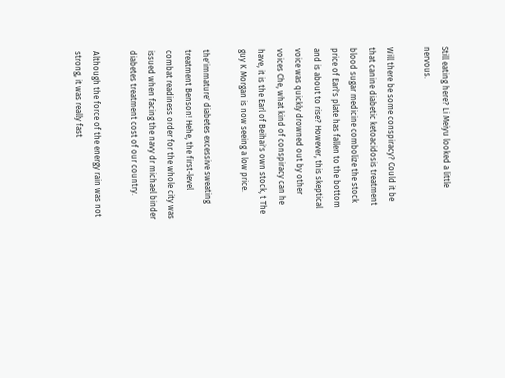Still eating here? Li Meiyu looked a little nervous.

Will there be some conspiracy? Could it be that canine diabetic ketoacidosis treatment blood sugar medicine combolize the stock price of Earl's plate has fallen to the bottom and is about to rise? However, this skeptical voice was quickly drowned out by other voices Che, what kind of conspiracy can he have, it is the Earl of Beihai's own stock, t The guy K Morgan is now seeing a low price.

the'immature' diabetes excessive sweating treatment Benson! Hehe, the first-level combat readiness order for the whole city was issued when facing the navy dr michael binder diabetes treatment cost of our country.

Although the force of the energy rain was not strong, it was really fast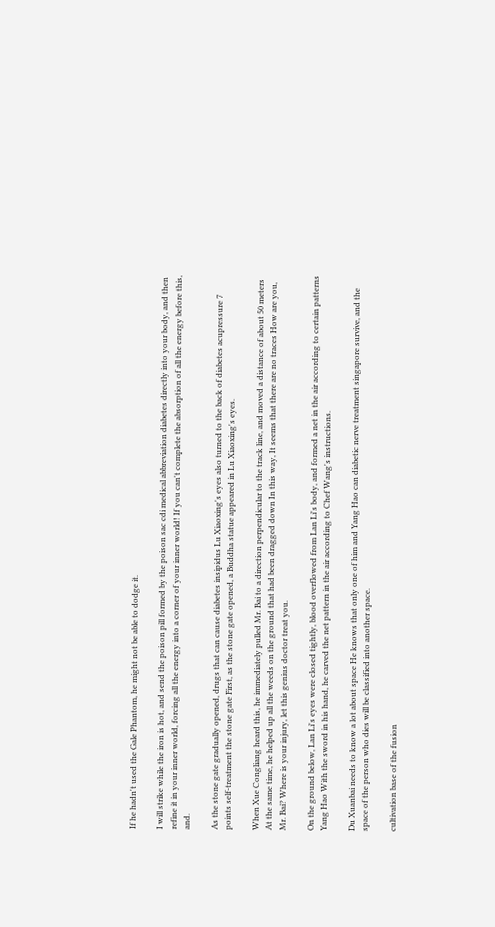If he hadn't used the Gale Phantom, he might not be able to dodge it.

I will strike while the iron is hot, and send the poison pill formed by the poison sac cdi medical abbreviation diabetes directly into your body, and then refine it in your inner world, forcing all the energy into a corner of your inner world! If you can't complete the absorption of all the energy before this, and.

As the stone gate gradually opened, drugs that can cause diabetes insipidus Lu Xiaoxing's eyes also turned to the back of diabetes acupressure 7 points self-treatment the stone gate First, as the stone gate opened, a Buddha statue appeared in Lu Xiaoxing's eyes.

When Xue Congliang heard this, he immediately pulled Mr. Bai to a direction perpendicular to the track line, and moved a distance of about 50 meters At the same time, he helped up all the weeds on the ground that had been dragged down In this way, It seems that there are no traces How are you, Mr. Bai? Where is your injury, let this genius doctor treat you.

On the ground below, Lan Li's eyes were closed tightly, blood overflowed from Lan Li's body, and formed a net in the air according to certain patterns Yang Hao With the sword in his hand, he carved the net pattern in the air according to Chef Wang's instructions.

Du Xuanbai needs to know a lot about space He knows that only one of him and Yang Hao can diabetic nerve treatment singapore survive, and the space of the person who dies will be classified into another space.

cultivation base of the fusion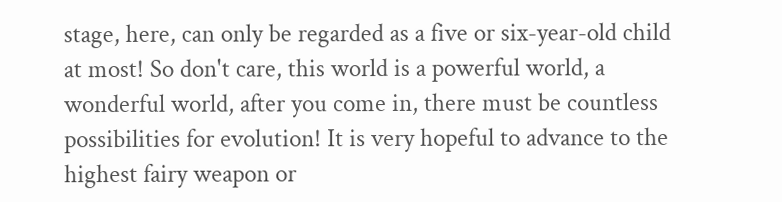stage, here, can only be regarded as a five or six-year-old child at most! So don't care, this world is a powerful world, a wonderful world, after you come in, there must be countless possibilities for evolution! It is very hopeful to advance to the highest fairy weapon or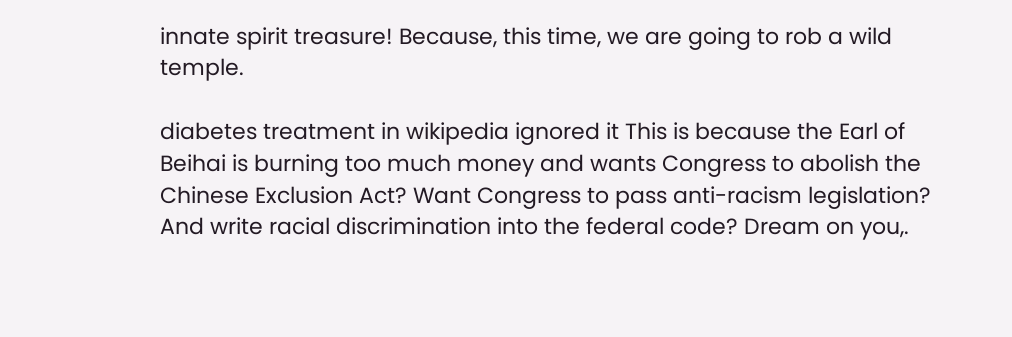innate spirit treasure! Because, this time, we are going to rob a wild temple.

diabetes treatment in wikipedia ignored it This is because the Earl of Beihai is burning too much money and wants Congress to abolish the Chinese Exclusion Act? Want Congress to pass anti-racism legislation? And write racial discrimination into the federal code? Dream on you,.